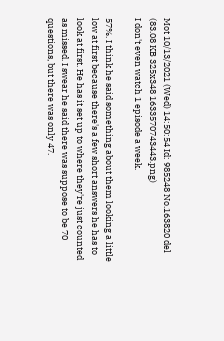Mot 10/13/2021 (Wed) 14:50:54 Id: 985248 No.163820 del
(83.08 KB 325x348 1633570743443.png)
I don't even watch 1 episode a week.

57%. I think he said something about them looking a little low at first because there's a few short answers he has to look at first. He has it set up to where they're just counted as missed. I swear he said there was suppose to be 70 questions, but there was only 47.